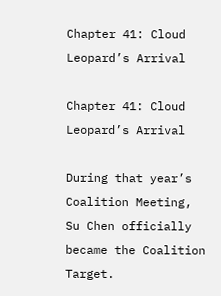Chapter 41: Cloud Leopard’s Arrival

Chapter 41: Cloud Leopard’s Arrival

During that year’s Coalition Meeting, Su Chen officially became the Coalition Target.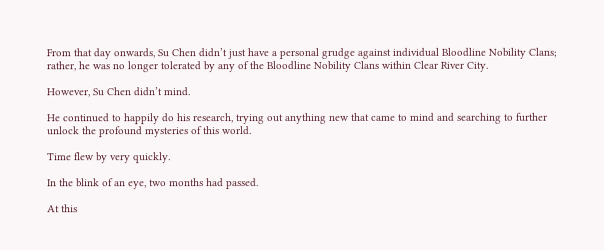From that day onwards, Su Chen didn’t just have a personal grudge against individual Bloodline Nobility Clans; rather, he was no longer tolerated by any of the Bloodline Nobility Clans within Clear River City.

However, Su Chen didn’t mind.

He continued to happily do his research, trying out anything new that came to mind and searching to further unlock the profound mysteries of this world.

Time flew by very quickly.

In the blink of an eye, two months had passed.

At this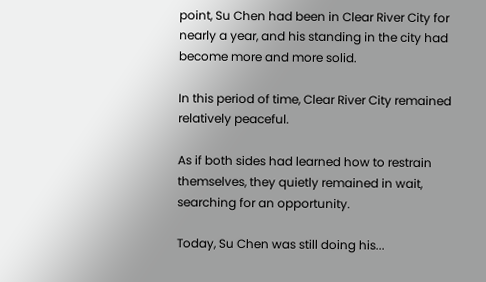point, Su Chen had been in Clear River City for nearly a year, and his standing in the city had become more and more solid.

In this period of time, Clear River City remained relatively peaceful.

As if both sides had learned how to restrain themselves, they quietly remained in wait, searching for an opportunity.

Today, Su Chen was still doing his...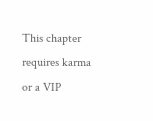This chapter requires karma or a VIP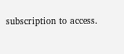subscription to access.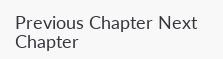Previous Chapter Next Chapter